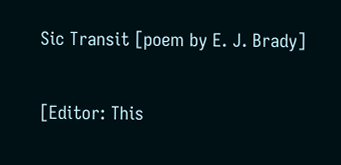Sic Transit [poem by E. J. Brady]

[Editor: This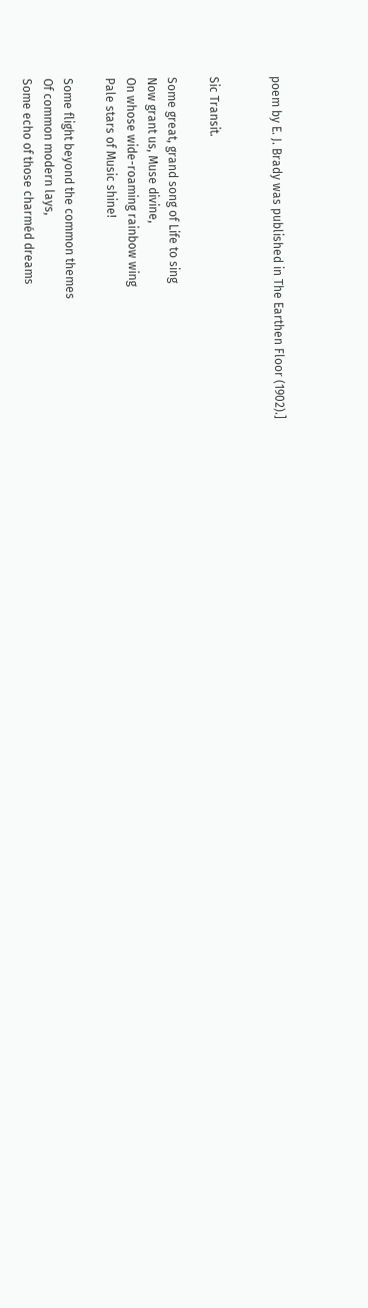poem by E. J. Brady was published in The Earthen Floor (1902).]


Sic Transit.

Some great, grand song of Life to sing
Now grant us, Muse divine,
On whose wide-roaming rainbow wing
Pale stars of Music shine!

Some flight beyond the common themes
Of common modern lays,
Some echo of those charméd dreams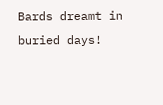Bards dreamt in buried days!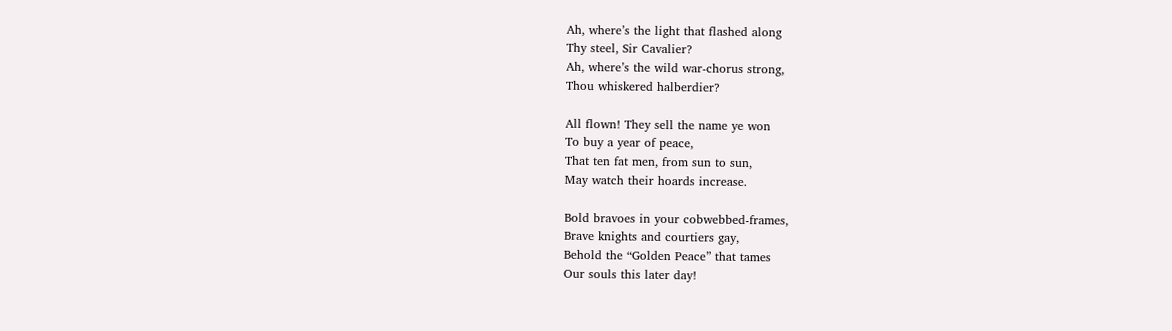Ah, where’s the light that flashed along
Thy steel, Sir Cavalier?
Ah, where’s the wild war-chorus strong,
Thou whiskered halberdier?

All flown! They sell the name ye won
To buy a year of peace,
That ten fat men, from sun to sun,
May watch their hoards increase.

Bold bravoes in your cobwebbed-frames,
Brave knights and courtiers gay,
Behold the “Golden Peace” that tames
Our souls this later day!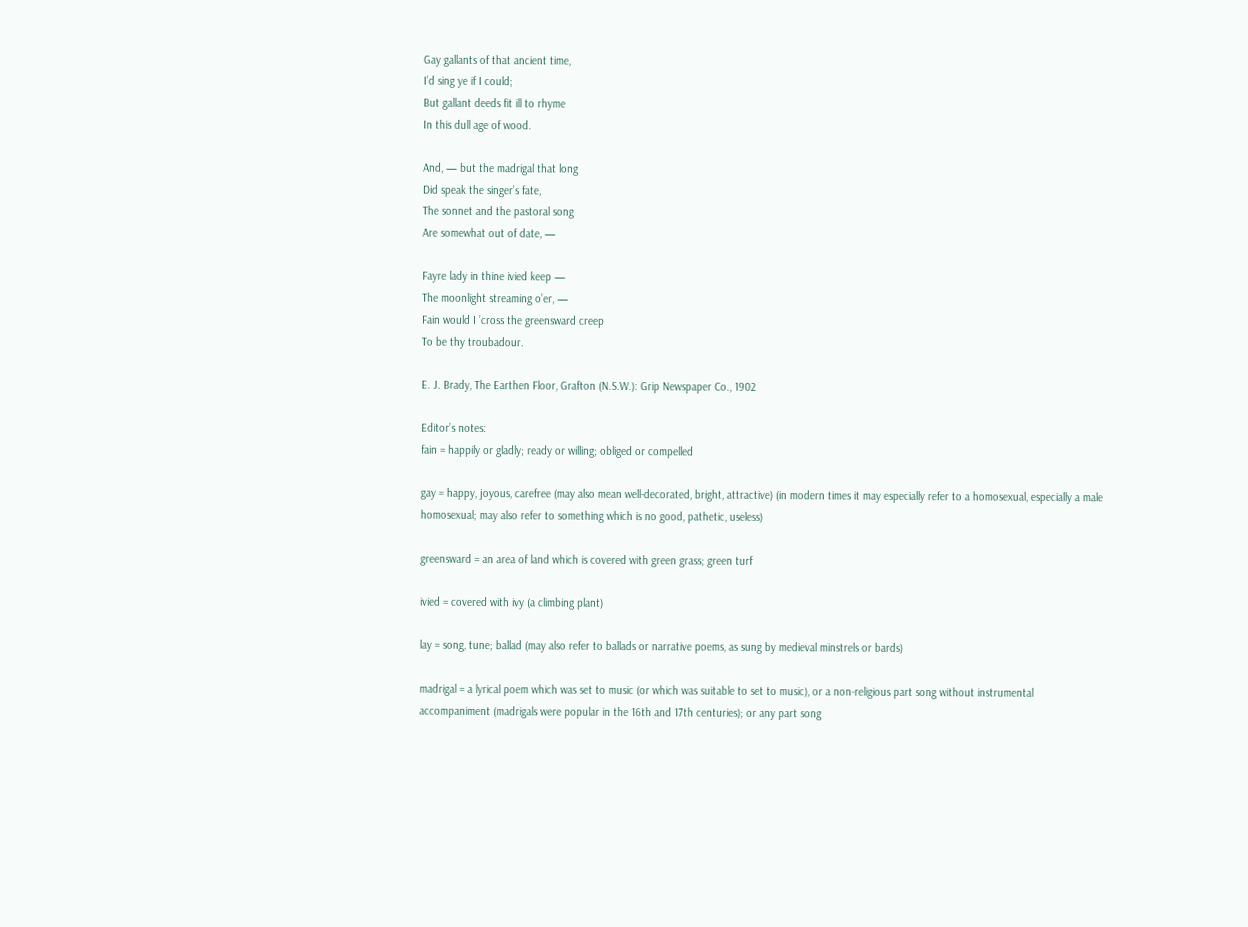Gay gallants of that ancient time,
I’d sing ye if I could;
But gallant deeds fit ill to rhyme
In this dull age of wood.

And, — but the madrigal that long
Did speak the singer’s fate,
The sonnet and the pastoral song
Are somewhat out of date, —

Fayre lady in thine ivied keep —
The moonlight streaming o’er, —
Fain would I ’cross the greensward creep
To be thy troubadour.

E. J. Brady, The Earthen Floor, Grafton (N.S.W.): Grip Newspaper Co., 1902

Editor’s notes:
fain = happily or gladly; ready or willing; obliged or compelled

gay = happy, joyous, carefree (may also mean well-decorated, bright, attractive) (in modern times it may especially refer to a homosexual, especially a male homosexual; may also refer to something which is no good, pathetic, useless)

greensward = an area of land which is covered with green grass; green turf

ivied = covered with ivy (a climbing plant)

lay = song, tune; ballad (may also refer to ballads or narrative poems, as sung by medieval minstrels or bards)

madrigal = a lyrical poem which was set to music (or which was suitable to set to music), or a non-religious part song without instrumental accompaniment (madrigals were popular in the 16th and 17th centuries); or any part song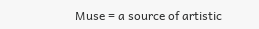Muse = a source of artistic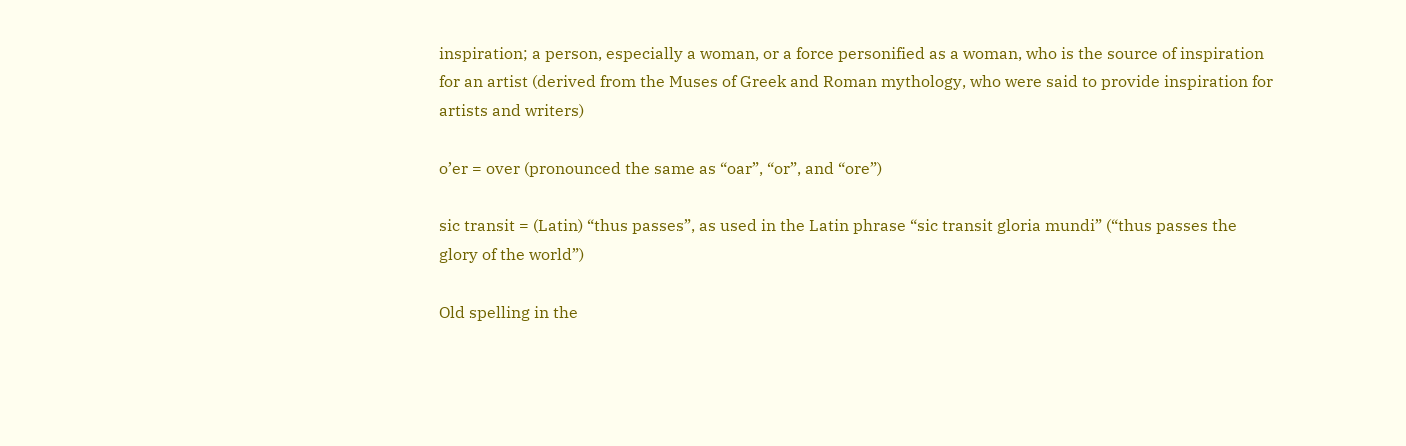inspiration; a person, especially a woman, or a force personified as a woman, who is the source of inspiration for an artist (derived from the Muses of Greek and Roman mythology, who were said to provide inspiration for artists and writers)

o’er = over (pronounced the same as “oar”, “or”, and “ore”)

sic transit = (Latin) “thus passes”, as used in the Latin phrase “sic transit gloria mundi” (“thus passes the glory of the world”)

Old spelling in the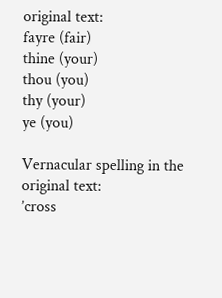original text:
fayre (fair)
thine (your)
thou (you)
thy (your)
ye (you)

Vernacular spelling in the original text:
’cross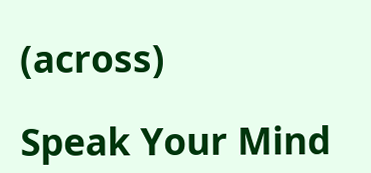(across)

Speak Your Mind